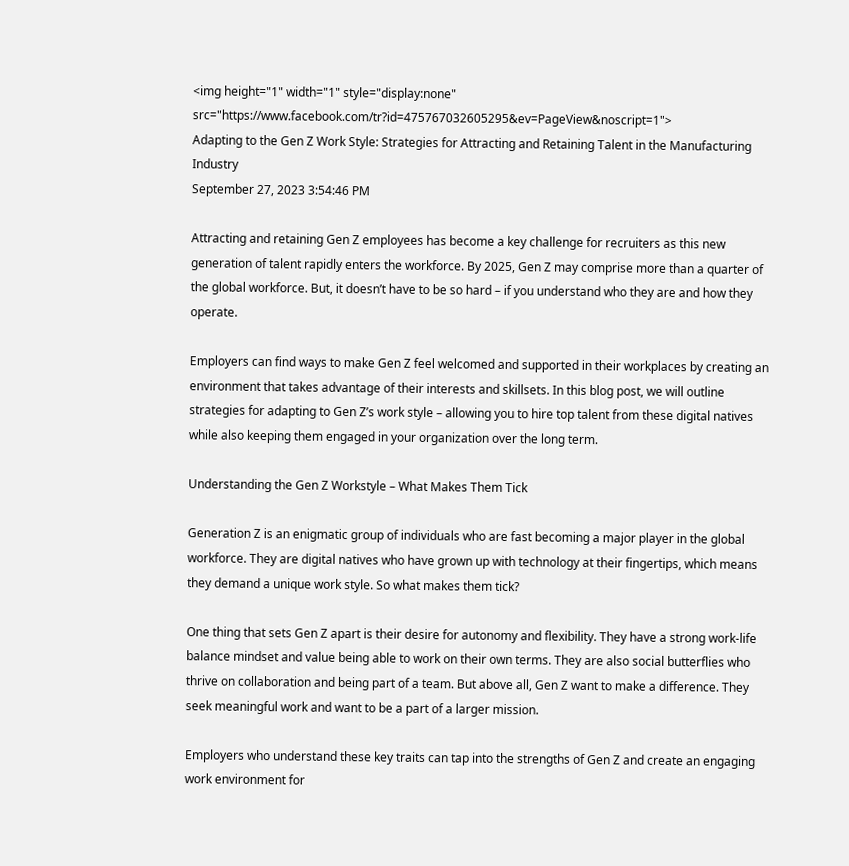<img height="1" width="1" style="display:none" src="https://www.facebook.com/tr?id=475767032605295&ev=PageView&noscript=1">
Adapting to the Gen Z Work Style: Strategies for Attracting and Retaining Talent in the Manufacturing Industry
September 27, 2023 3:54:46 PM

Attracting and retaining Gen Z employees has become a key challenge for recruiters as this new generation of talent rapidly enters the workforce. By 2025, Gen Z may comprise more than a quarter of the global workforce. But, it doesn’t have to be so hard – if you understand who they are and how they operate.

Employers can find ways to make Gen Z feel welcomed and supported in their workplaces by creating an environment that takes advantage of their interests and skillsets. In this blog post, we will outline strategies for adapting to Gen Z’s work style – allowing you to hire top talent from these digital natives while also keeping them engaged in your organization over the long term.

Understanding the Gen Z Workstyle – What Makes Them Tick

Generation Z is an enigmatic group of individuals who are fast becoming a major player in the global workforce. They are digital natives who have grown up with technology at their fingertips, which means they demand a unique work style. So what makes them tick?

One thing that sets Gen Z apart is their desire for autonomy and flexibility. They have a strong work-life balance mindset and value being able to work on their own terms. They are also social butterflies who thrive on collaboration and being part of a team. But above all, Gen Z want to make a difference. They seek meaningful work and want to be a part of a larger mission.

Employers who understand these key traits can tap into the strengths of Gen Z and create an engaging work environment for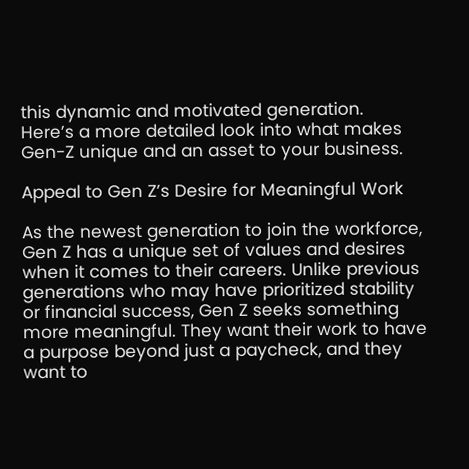this dynamic and motivated generation.
Here’s a more detailed look into what makes Gen-Z unique and an asset to your business.

Appeal to Gen Z’s Desire for Meaningful Work

As the newest generation to join the workforce, Gen Z has a unique set of values and desires when it comes to their careers. Unlike previous generations who may have prioritized stability or financial success, Gen Z seeks something more meaningful. They want their work to have a purpose beyond just a paycheck, and they want to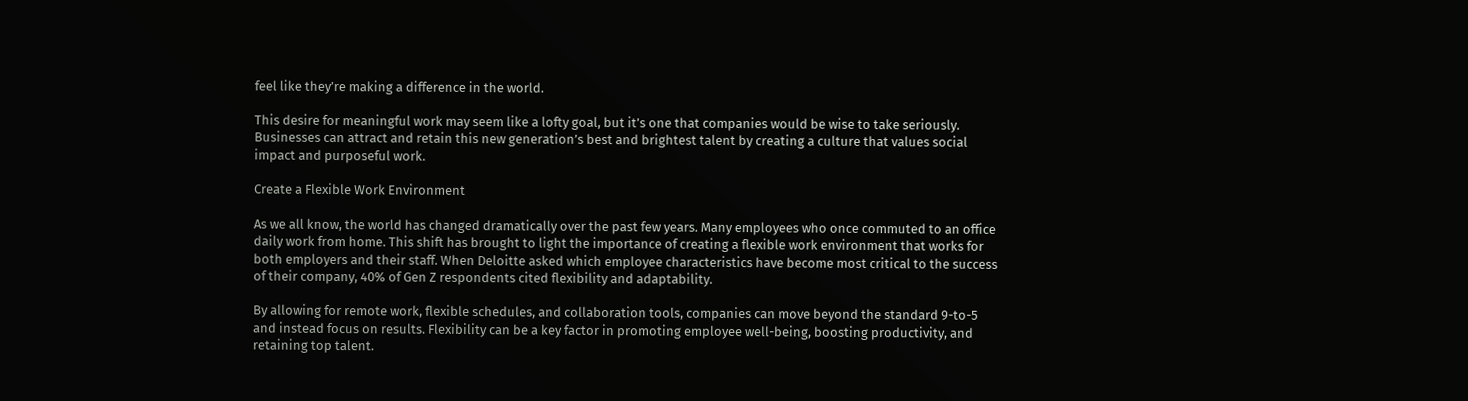feel like they’re making a difference in the world.

This desire for meaningful work may seem like a lofty goal, but it’s one that companies would be wise to take seriously. Businesses can attract and retain this new generation’s best and brightest talent by creating a culture that values social impact and purposeful work.

Create a Flexible Work Environment

As we all know, the world has changed dramatically over the past few years. Many employees who once commuted to an office daily work from home. This shift has brought to light the importance of creating a flexible work environment that works for both employers and their staff. When Deloitte asked which employee characteristics have become most critical to the success of their company, 40% of Gen Z respondents cited flexibility and adaptability.

By allowing for remote work, flexible schedules, and collaboration tools, companies can move beyond the standard 9-to-5 and instead focus on results. Flexibility can be a key factor in promoting employee well-being, boosting productivity, and retaining top talent.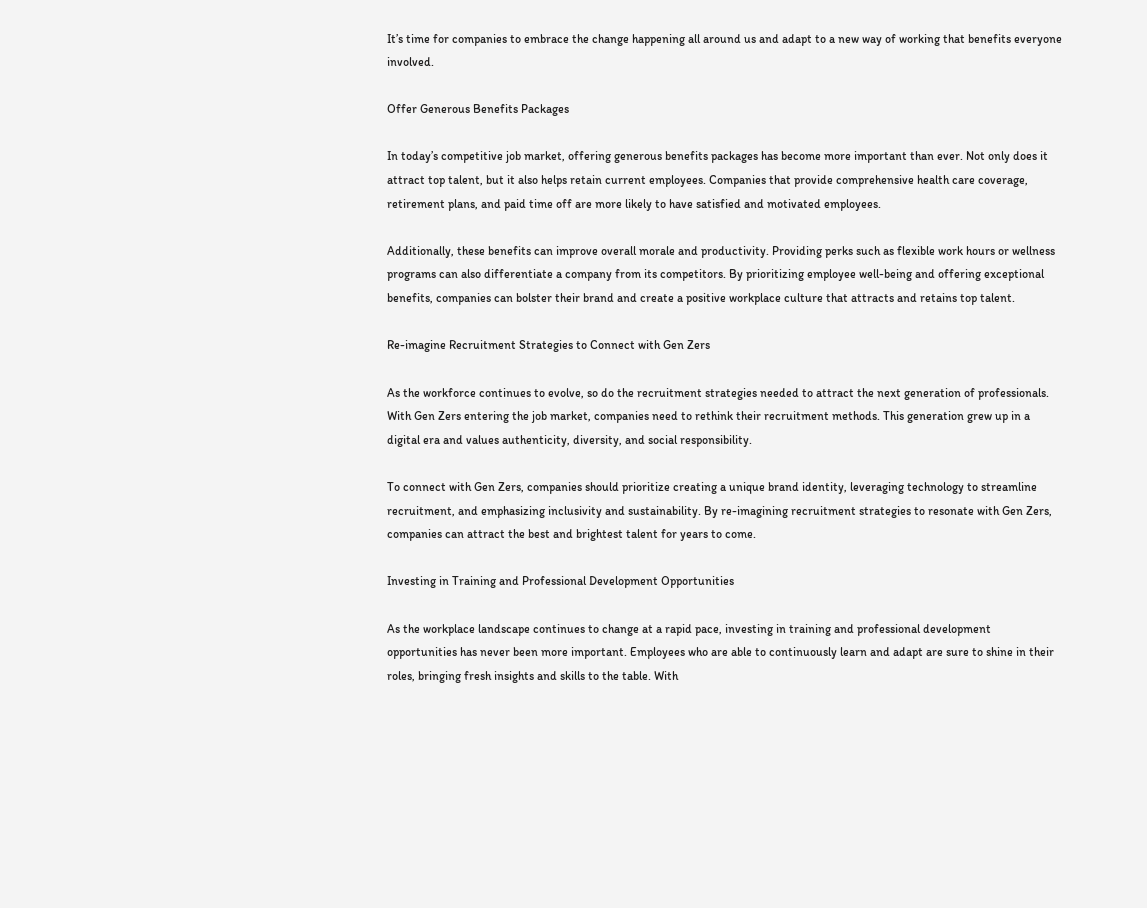It’s time for companies to embrace the change happening all around us and adapt to a new way of working that benefits everyone involved.

Offer Generous Benefits Packages

In today’s competitive job market, offering generous benefits packages has become more important than ever. Not only does it attract top talent, but it also helps retain current employees. Companies that provide comprehensive health care coverage, retirement plans, and paid time off are more likely to have satisfied and motivated employees.

Additionally, these benefits can improve overall morale and productivity. Providing perks such as flexible work hours or wellness programs can also differentiate a company from its competitors. By prioritizing employee well-being and offering exceptional benefits, companies can bolster their brand and create a positive workplace culture that attracts and retains top talent.

Re-imagine Recruitment Strategies to Connect with Gen Zers

As the workforce continues to evolve, so do the recruitment strategies needed to attract the next generation of professionals. With Gen Zers entering the job market, companies need to rethink their recruitment methods. This generation grew up in a digital era and values authenticity, diversity, and social responsibility.

To connect with Gen Zers, companies should prioritize creating a unique brand identity, leveraging technology to streamline recruitment, and emphasizing inclusivity and sustainability. By re-imagining recruitment strategies to resonate with Gen Zers, companies can attract the best and brightest talent for years to come.

Investing in Training and Professional Development Opportunities

As the workplace landscape continues to change at a rapid pace, investing in training and professional development opportunities has never been more important. Employees who are able to continuously learn and adapt are sure to shine in their roles, bringing fresh insights and skills to the table. With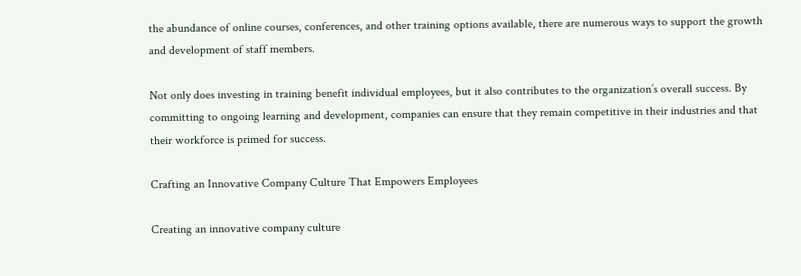the abundance of online courses, conferences, and other training options available, there are numerous ways to support the growth and development of staff members.

Not only does investing in training benefit individual employees, but it also contributes to the organization’s overall success. By committing to ongoing learning and development, companies can ensure that they remain competitive in their industries and that their workforce is primed for success.

Crafting an Innovative Company Culture That Empowers Employees

Creating an innovative company culture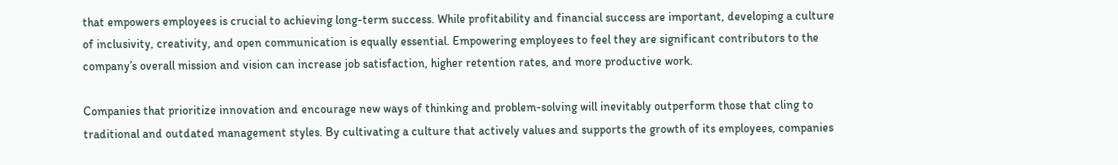that empowers employees is crucial to achieving long-term success. While profitability and financial success are important, developing a culture of inclusivity, creativity, and open communication is equally essential. Empowering employees to feel they are significant contributors to the company’s overall mission and vision can increase job satisfaction, higher retention rates, and more productive work.

Companies that prioritize innovation and encourage new ways of thinking and problem-solving will inevitably outperform those that cling to traditional and outdated management styles. By cultivating a culture that actively values and supports the growth of its employees, companies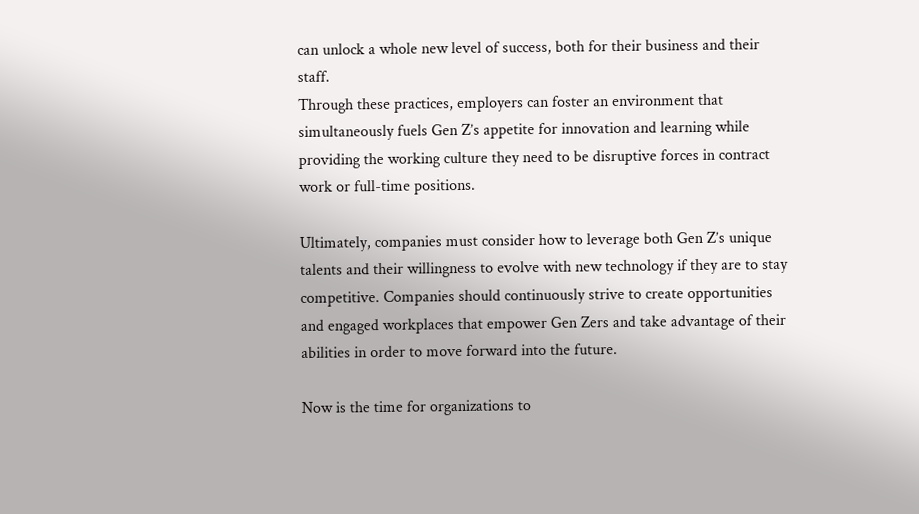can unlock a whole new level of success, both for their business and their staff.
Through these practices, employers can foster an environment that simultaneously fuels Gen Z’s appetite for innovation and learning while providing the working culture they need to be disruptive forces in contract work or full-time positions.

Ultimately, companies must consider how to leverage both Gen Z’s unique talents and their willingness to evolve with new technology if they are to stay competitive. Companies should continuously strive to create opportunities and engaged workplaces that empower Gen Zers and take advantage of their abilities in order to move forward into the future.

Now is the time for organizations to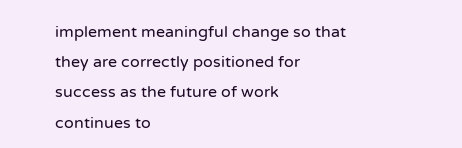implement meaningful change so that they are correctly positioned for success as the future of work continues to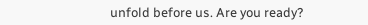unfold before us. Are you ready?